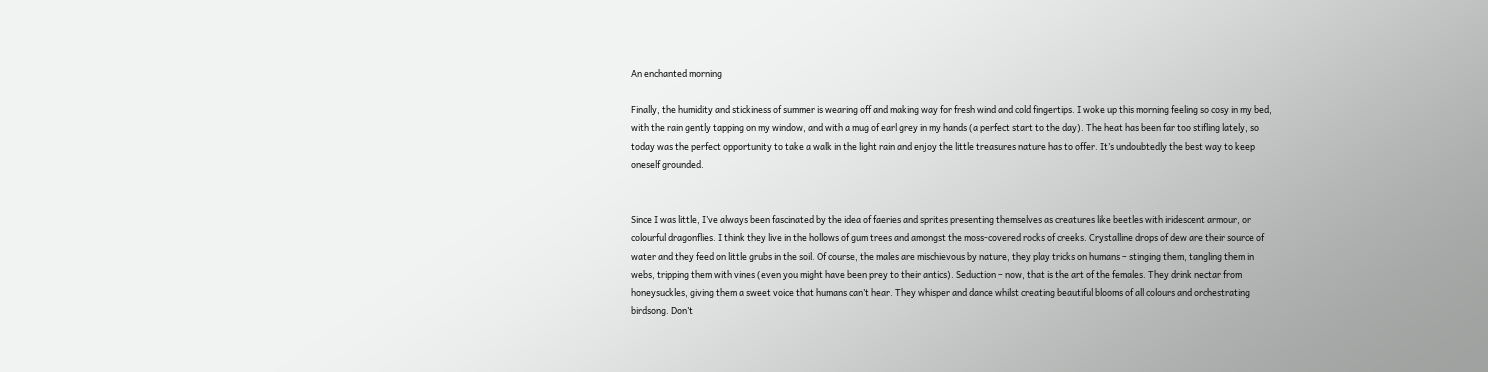An enchanted morning

Finally, the humidity and stickiness of summer is wearing off and making way for fresh wind and cold fingertips. I woke up this morning feeling so cosy in my bed, with the rain gently tapping on my window, and with a mug of earl grey in my hands (a perfect start to the day). The heat has been far too stifling lately, so today was the perfect opportunity to take a walk in the light rain and enjoy the little treasures nature has to offer. It’s undoubtedly the best way to keep oneself grounded.


Since I was little, I’ve always been fascinated by the idea of faeries and sprites presenting themselves as creatures like beetles with iridescent armour, or colourful dragonflies. I think they live in the hollows of gum trees and amongst the moss-covered rocks of creeks. Crystalline drops of dew are their source of water and they feed on little grubs in the soil. Of course, the males are mischievous by nature, they play tricks on humans – stinging them, tangling them in webs, tripping them with vines (even you might have been prey to their antics). Seduction – now, that is the art of the females. They drink nectar from honeysuckles, giving them a sweet voice that humans can’t hear. They whisper and dance whilst creating beautiful blooms of all colours and orchestrating birdsong. Don’t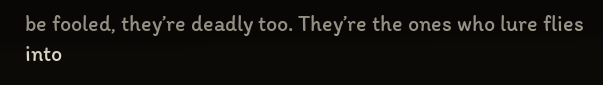be fooled, they’re deadly too. They’re the ones who lure flies into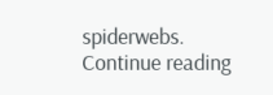spiderwebs. Continue reading